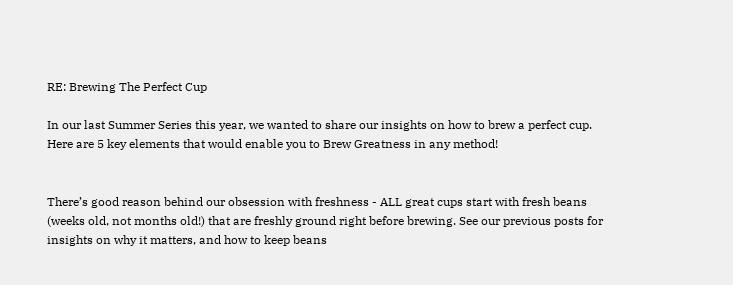RE: Brewing The Perfect Cup

In our last Summer Series this year, we wanted to share our insights on how to brew a perfect cup. Here are 5 key elements that would enable you to Brew Greatness in any method!


There’s good reason behind our obsession with freshness - ALL great cups start with fresh beans (weeks old, not months old!) that are freshly ground right before brewing. See our previous posts for insights on why it matters, and how to keep beans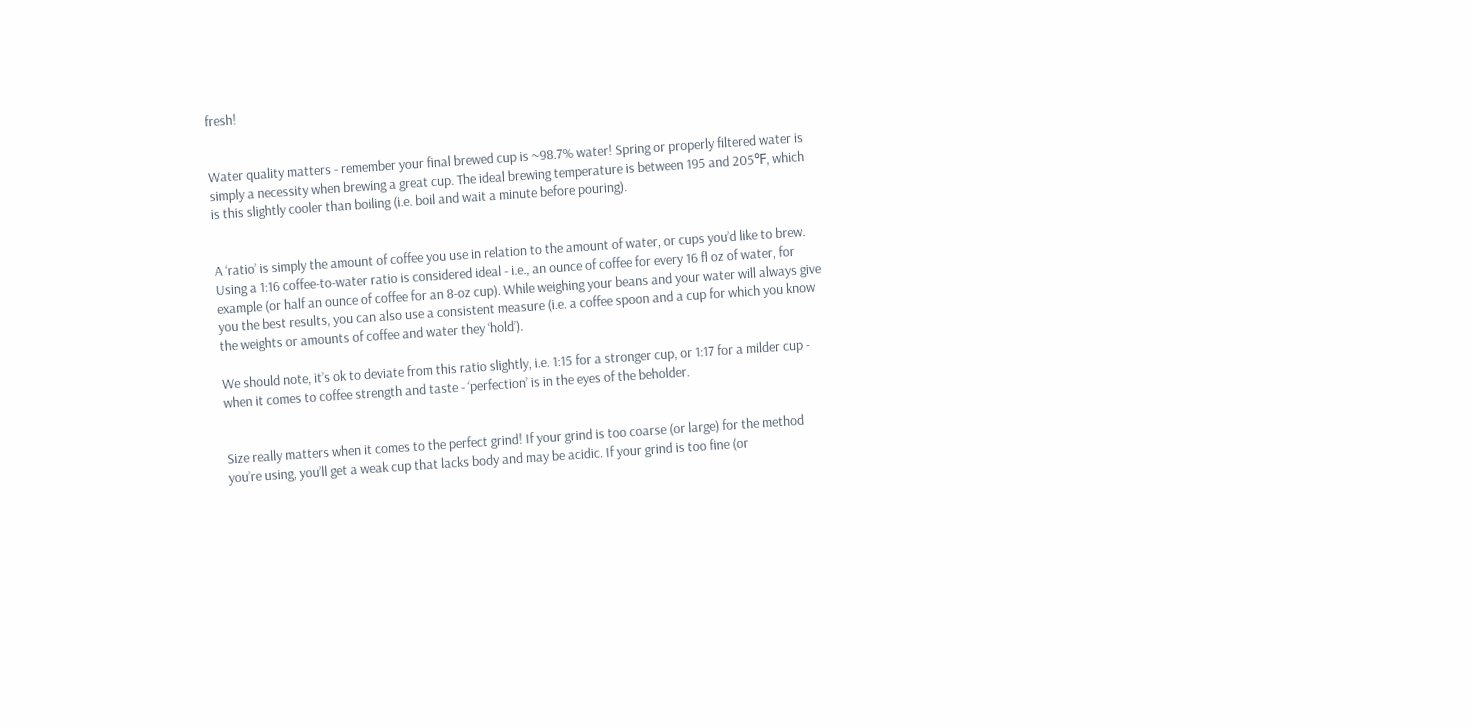fresh!


Water quality matters - remember your final brewed cup is ~98.7% water! Spring or properly filtered water is simply a necessity when brewing a great cup. The ideal brewing temperature is between 195 and 205℉, which is this slightly cooler than boiling (i.e. boil and wait a minute before pouring).


A ‘ratio’ is simply the amount of coffee you use in relation to the amount of water, or cups you’d like to brew. Using a 1:16 coffee-to-water ratio is considered ideal - i.e., an ounce of coffee for every 16 fl oz of water, for example (or half an ounce of coffee for an 8-oz cup). While weighing your beans and your water will always give you the best results, you can also use a consistent measure (i.e. a coffee spoon and a cup for which you know the weights or amounts of coffee and water they ‘hold’).

We should note, it’s ok to deviate from this ratio slightly, i.e. 1:15 for a stronger cup, or 1:17 for a milder cup - when it comes to coffee strength and taste - ‘perfection’ is in the eyes of the beholder.


Size really matters when it comes to the perfect grind! If your grind is too coarse (or large) for the method you’re using, you’ll get a weak cup that lacks body and may be acidic. If your grind is too fine (or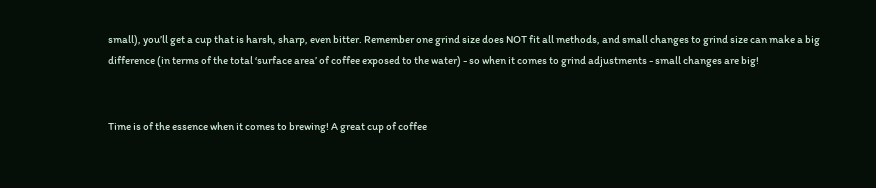small), you’ll get a cup that is harsh, sharp, even bitter. Remember one grind size does NOT fit all methods, and small changes to grind size can make a big difference (in terms of the total ‘surface area’ of coffee exposed to the water) - so when it comes to grind adjustments - small changes are big!


Time is of the essence when it comes to brewing! A great cup of coffee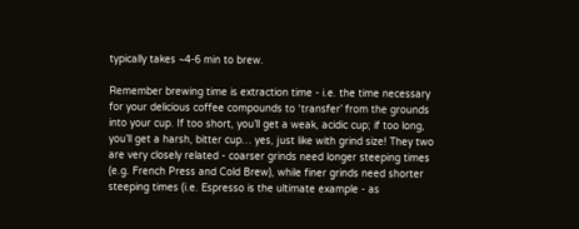typically takes ~4-6 min to brew.

Remember brewing time is extraction time - i.e. the time necessary for your delicious coffee compounds to ‘transfer’ from the grounds into your cup. If too short, you’ll get a weak, acidic cup; if too long, you’ll get a harsh, bitter cup… yes, just like with grind size! They two are very closely related - coarser grinds need longer steeping times (e.g. French Press and Cold Brew), while finer grinds need shorter steeping times (i.e. Espresso is the ultimate example - as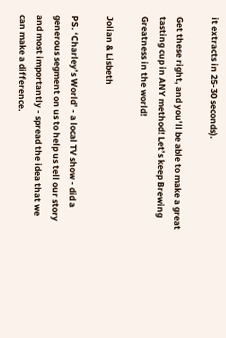it extracts in 25-30 seconds).

Get these right, and you’ll be able to make a great tasting cup in ANY method! Let’s keep Brewing Greatness in the world!

Jolian & Lisbeth

PS. ‘Charley’s World’ - a local TV show - did a generous segment on us to help us tell our story and most importantly - spread the idea that we can make a difference.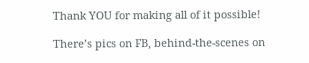Thank YOU for making all of it possible!

There’s pics on FB, behind-the-scenes on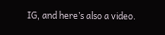IG, and here’s also a video.